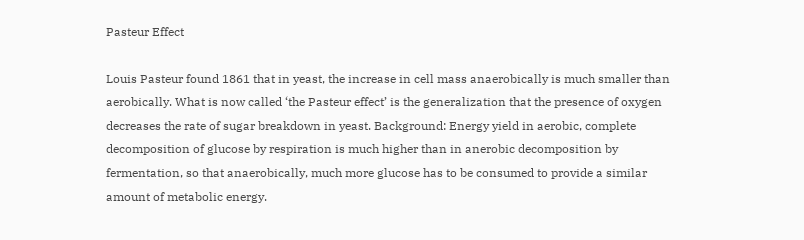Pasteur Effect

Louis Pasteur found 1861 that in yeast, the increase in cell mass anaerobically is much smaller than aerobically. What is now called ‘the Pasteur effect’ is the generalization that the presence of oxygen decreases the rate of sugar breakdown in yeast. Background: Energy yield in aerobic, complete decomposition of glucose by respiration is much higher than in anerobic decomposition by fermentation, so that anaerobically, much more glucose has to be consumed to provide a similar amount of metabolic energy.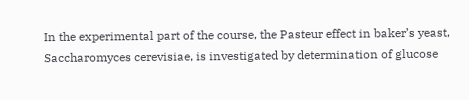In the experimental part of the course, the Pasteur effect in baker’s yeast, Saccharomyces cerevisiae, is investigated by determination of glucose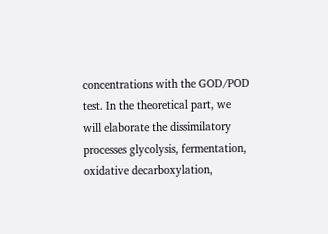concentrations with the GOD/POD test. In the theoretical part, we will elaborate the dissimilatory processes glycolysis, fermentation, oxidative decarboxylation,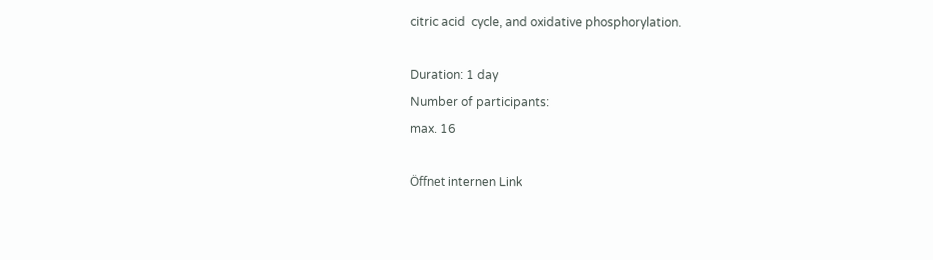citric acid  cycle, and oxidative phosphorylation.

Duration: 1 day
Number of participants:
max. 16

Öffnet internen Link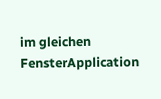im gleichen FensterApplication